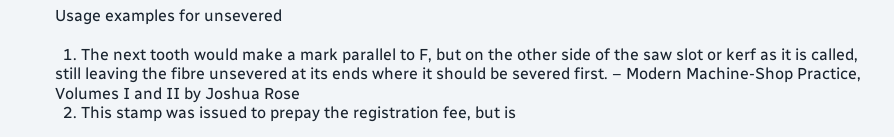Usage examples for unsevered

  1. The next tooth would make a mark parallel to F, but on the other side of the saw slot or kerf as it is called, still leaving the fibre unsevered at its ends where it should be severed first. – Modern Machine-Shop Practice, Volumes I and II by Joshua Rose
  2. This stamp was issued to prepay the registration fee, but is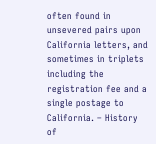often found in unsevered pairs upon California letters, and sometimes in triplets including the registration fee and a single postage to California. – History of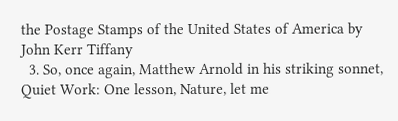the Postage Stamps of the United States of America by John Kerr Tiffany
  3. So, once again, Matthew Arnold in his striking sonnet, Quiet Work: One lesson, Nature, let me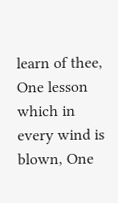learn of thee, One lesson which in every wind is blown, One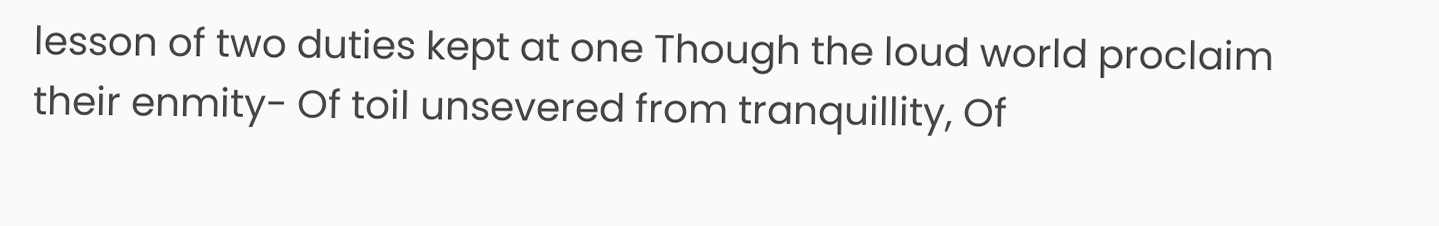lesson of two duties kept at one Though the loud world proclaim their enmity- Of toil unsevered from tranquillity, Of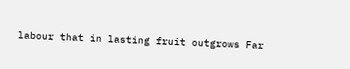labour that in lasting fruit outgrows Far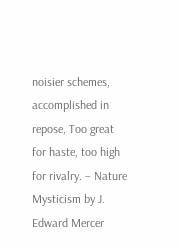noisier schemes, accomplished in repose, Too great for haste, too high for rivalry. – Nature Mysticism by J. Edward Mercer